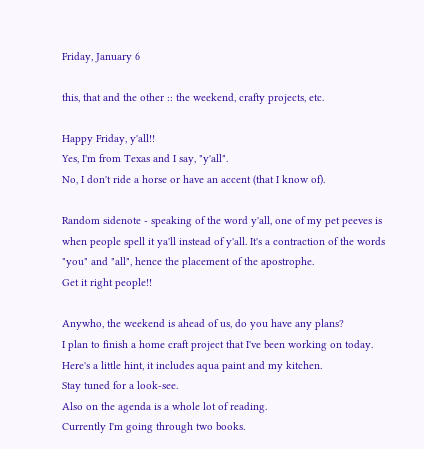Friday, January 6

this, that and the other :: the weekend, crafty projects, etc.

Happy Friday, y'all!!
Yes, I'm from Texas and I say, "y'all".
No, I don't ride a horse or have an accent (that I know of).

Random sidenote - speaking of the word y'all, one of my pet peeves is when people spell it ya'll instead of y'all. It's a contraction of the words "you" and "all", hence the placement of the apostrophe.
Get it right people!!

Anywho, the weekend is ahead of us, do you have any plans?
I plan to finish a home craft project that I've been working on today.
Here's a little hint, it includes aqua paint and my kitchen.
Stay tuned for a look-see.
Also on the agenda is a whole lot of reading.
Currently I'm going through two books.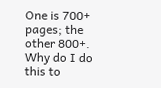One is 700+ pages; the other 800+.
Why do I do this to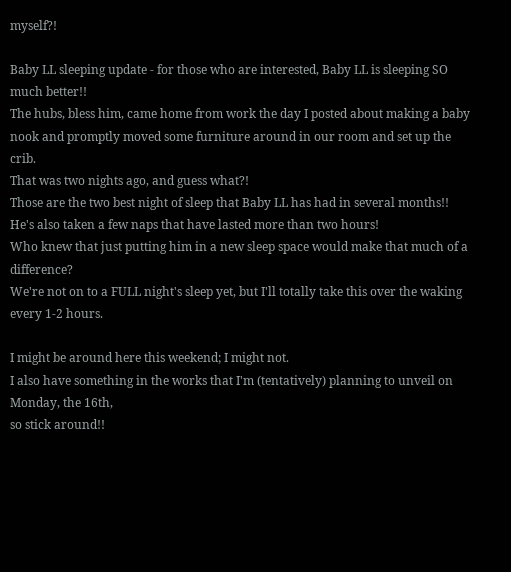myself?!

Baby LL sleeping update - for those who are interested, Baby LL is sleeping SO much better!!
The hubs, bless him, came home from work the day I posted about making a baby nook and promptly moved some furniture around in our room and set up the crib.
That was two nights ago, and guess what?!
Those are the two best night of sleep that Baby LL has had in several months!!
He's also taken a few naps that have lasted more than two hours!
Who knew that just putting him in a new sleep space would make that much of a difference?
We're not on to a FULL night's sleep yet, but I'll totally take this over the waking every 1-2 hours.

I might be around here this weekend; I might not.
I also have something in the works that I'm (tentatively) planning to unveil on Monday, the 16th,
so stick around!!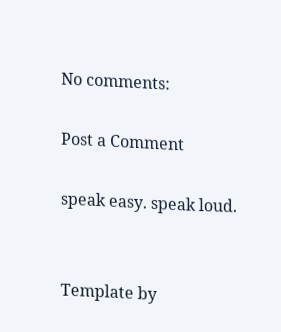No comments:

Post a Comment

speak easy. speak loud.


Template by